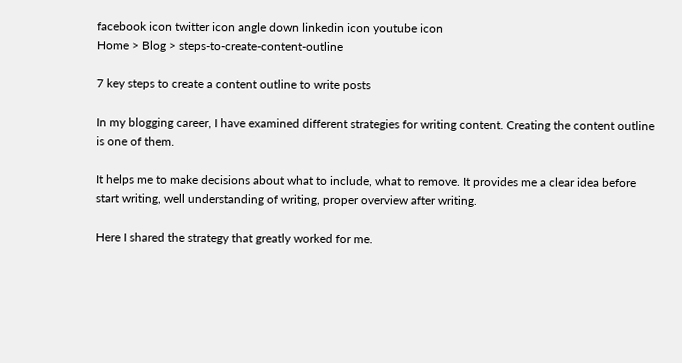facebook icon twitter icon angle down linkedin icon youtube icon
Home > Blog > steps-to-create-content-outline

7 key steps to create a content outline to write posts

In my blogging career, I have examined different strategies for writing content. Creating the content outline is one of them.

It helps me to make decisions about what to include, what to remove. It provides me a clear idea before start writing, well understanding of writing, proper overview after writing.

Here I shared the strategy that greatly worked for me.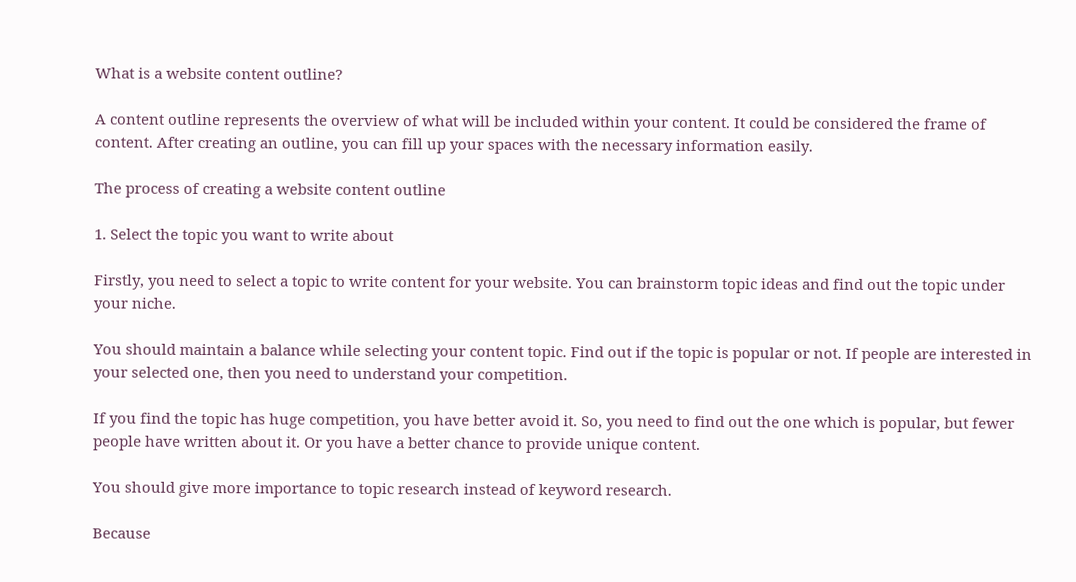What is a website content outline?

A content outline represents the overview of what will be included within your content. It could be considered the frame of content. After creating an outline, you can fill up your spaces with the necessary information easily.

The process of creating a website content outline

1. Select the topic you want to write about

Firstly, you need to select a topic to write content for your website. You can brainstorm topic ideas and find out the topic under your niche.

You should maintain a balance while selecting your content topic. Find out if the topic is popular or not. If people are interested in your selected one, then you need to understand your competition.

If you find the topic has huge competition, you have better avoid it. So, you need to find out the one which is popular, but fewer people have written about it. Or you have a better chance to provide unique content.

You should give more importance to topic research instead of keyword research.

Because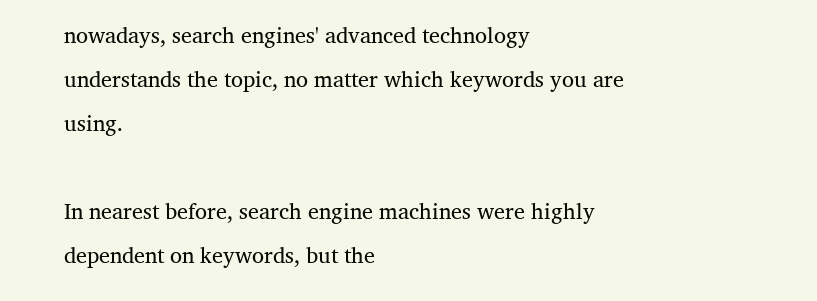nowadays, search engines' advanced technology understands the topic, no matter which keywords you are using.

In nearest before, search engine machines were highly dependent on keywords, but the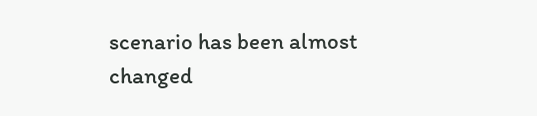scenario has been almost changed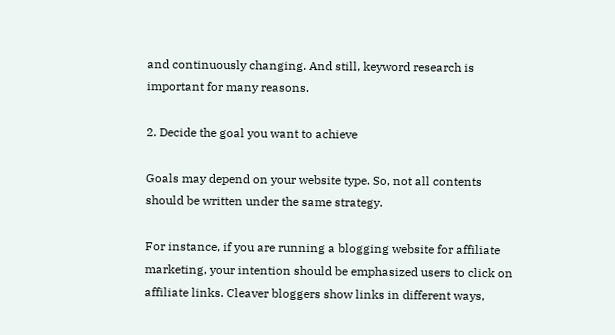and continuously changing. And still, keyword research is important for many reasons.

2. Decide the goal you want to achieve

Goals may depend on your website type. So, not all contents should be written under the same strategy.

For instance, if you are running a blogging website for affiliate marketing, your intention should be emphasized users to click on affiliate links. Cleaver bloggers show links in different ways,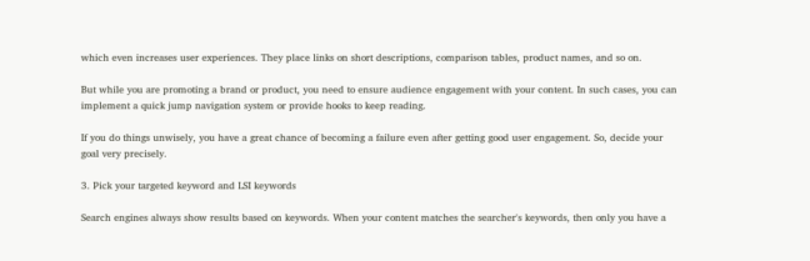which even increases user experiences. They place links on short descriptions, comparison tables, product names, and so on.

But while you are promoting a brand or product, you need to ensure audience engagement with your content. In such cases, you can implement a quick jump navigation system or provide hooks to keep reading.

If you do things unwisely, you have a great chance of becoming a failure even after getting good user engagement. So, decide your goal very precisely.

3. Pick your targeted keyword and LSI keywords

Search engines always show results based on keywords. When your content matches the searcher's keywords, then only you have a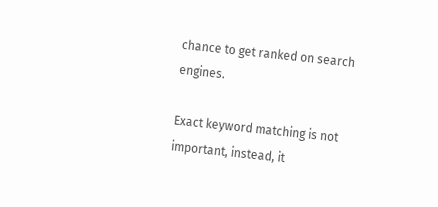chance to get ranked on search engines.

Exact keyword matching is not important, instead, it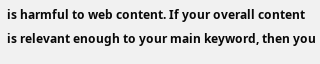is harmful to web content. If your overall content is relevant enough to your main keyword, then you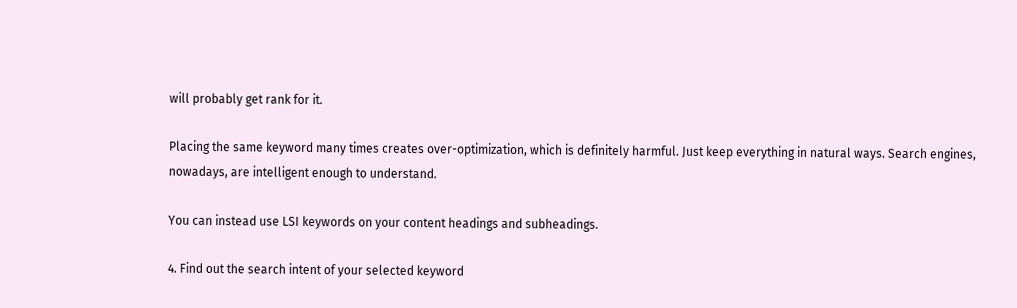will probably get rank for it.

Placing the same keyword many times creates over-optimization, which is definitely harmful. Just keep everything in natural ways. Search engines, nowadays, are intelligent enough to understand.

You can instead use LSI keywords on your content headings and subheadings.

4. Find out the search intent of your selected keyword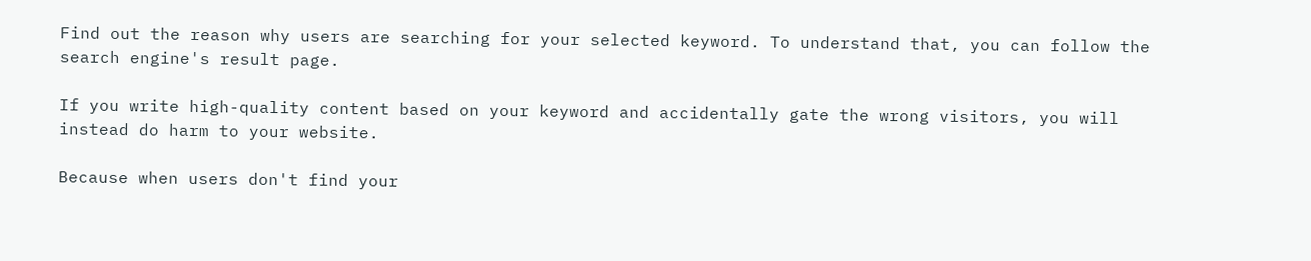Find out the reason why users are searching for your selected keyword. To understand that, you can follow the search engine's result page.

If you write high-quality content based on your keyword and accidentally gate the wrong visitors, you will instead do harm to your website.

Because when users don't find your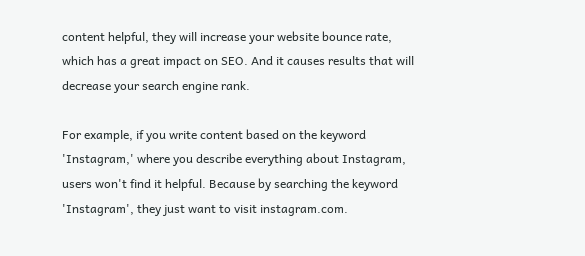content helpful, they will increase your website bounce rate, which has a great impact on SEO. And it causes results that will decrease your search engine rank.

For example, if you write content based on the keyword 'Instagram,' where you describe everything about Instagram, users won't find it helpful. Because by searching the keyword 'Instagram', they just want to visit instagram.com.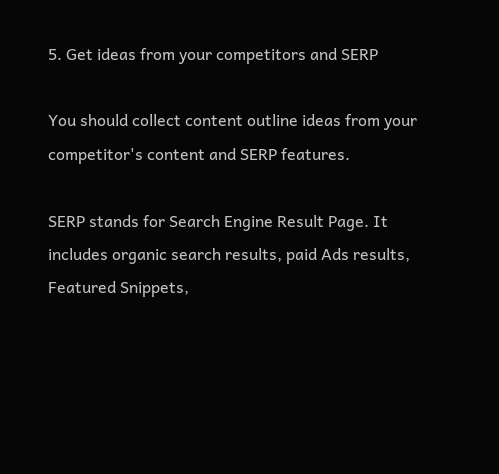5. Get ideas from your competitors and SERP

You should collect content outline ideas from your competitor's content and SERP features.

SERP stands for Search Engine Result Page. It includes organic search results, paid Ads results, Featured Snippets,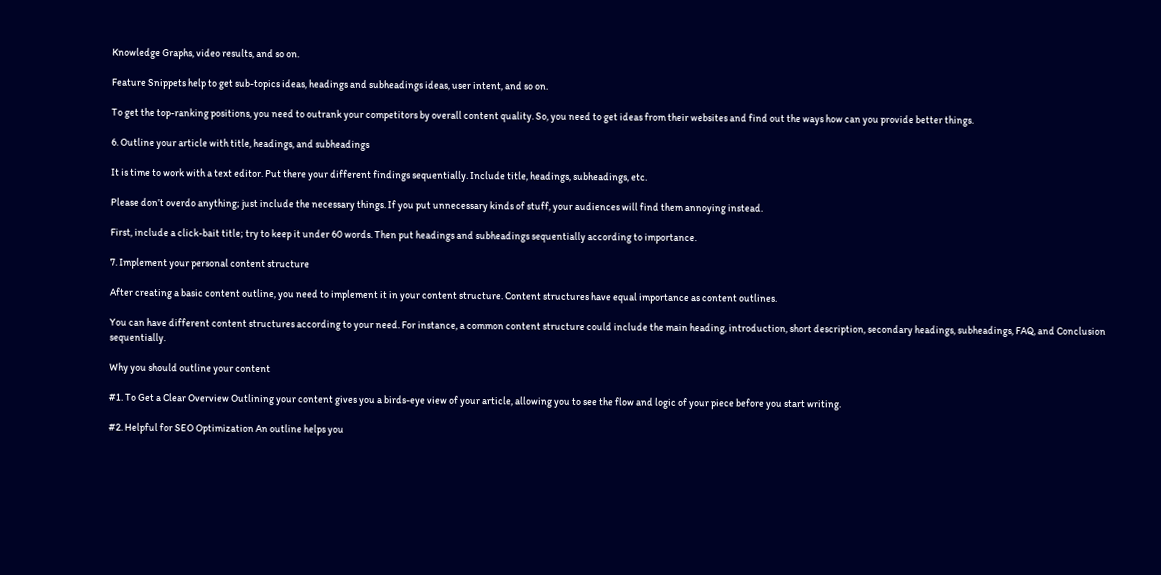Knowledge Graphs, video results, and so on.

Feature Snippets help to get sub-topics ideas, headings and subheadings ideas, user intent, and so on.

To get the top-ranking positions, you need to outrank your competitors by overall content quality. So, you need to get ideas from their websites and find out the ways how can you provide better things.

6. Outline your article with title, headings, and subheadings

It is time to work with a text editor. Put there your different findings sequentially. Include title, headings, subheadings, etc.

Please don’t overdo anything; just include the necessary things. If you put unnecessary kinds of stuff, your audiences will find them annoying instead.

First, include a click-bait title; try to keep it under 60 words. Then put headings and subheadings sequentially according to importance.

7. Implement your personal content structure

After creating a basic content outline, you need to implement it in your content structure. Content structures have equal importance as content outlines.

You can have different content structures according to your need. For instance, a common content structure could include the main heading, introduction, short description, secondary headings, subheadings, FAQ, and Conclusion sequentially.

Why you should outline your content

#1. To Get a Clear Overview Outlining your content gives you a birds-eye view of your article, allowing you to see the flow and logic of your piece before you start writing.

#2. Helpful for SEO Optimization An outline helps you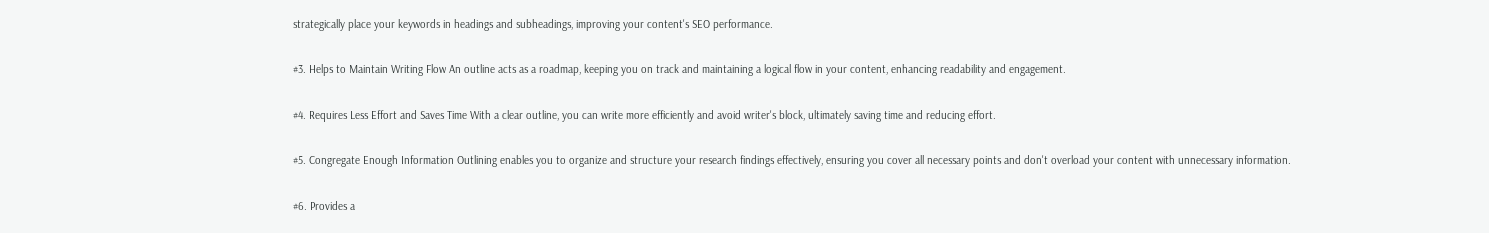strategically place your keywords in headings and subheadings, improving your content's SEO performance.

#3. Helps to Maintain Writing Flow An outline acts as a roadmap, keeping you on track and maintaining a logical flow in your content, enhancing readability and engagement.

#4. Requires Less Effort and Saves Time With a clear outline, you can write more efficiently and avoid writer's block, ultimately saving time and reducing effort.

#5. Congregate Enough Information Outlining enables you to organize and structure your research findings effectively, ensuring you cover all necessary points and don't overload your content with unnecessary information.

#6. Provides a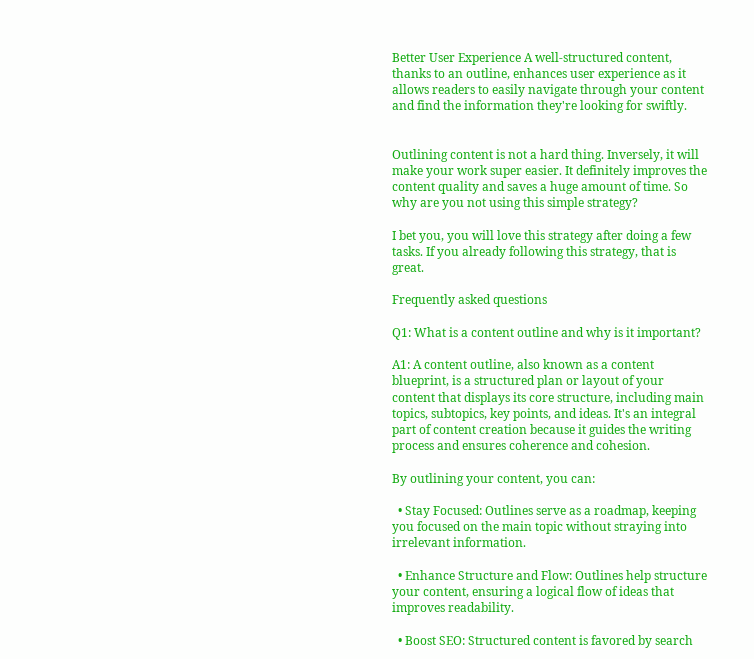Better User Experience A well-structured content, thanks to an outline, enhances user experience as it allows readers to easily navigate through your content and find the information they're looking for swiftly.


Outlining content is not a hard thing. Inversely, it will make your work super easier. It definitely improves the content quality and saves a huge amount of time. So why are you not using this simple strategy?

I bet you, you will love this strategy after doing a few tasks. If you already following this strategy, that is great.

Frequently asked questions

Q1: What is a content outline and why is it important?

A1: A content outline, also known as a content blueprint, is a structured plan or layout of your content that displays its core structure, including main topics, subtopics, key points, and ideas. It's an integral part of content creation because it guides the writing process and ensures coherence and cohesion.

By outlining your content, you can:

  • Stay Focused: Outlines serve as a roadmap, keeping you focused on the main topic without straying into irrelevant information.

  • Enhance Structure and Flow: Outlines help structure your content, ensuring a logical flow of ideas that improves readability.

  • Boost SEO: Structured content is favored by search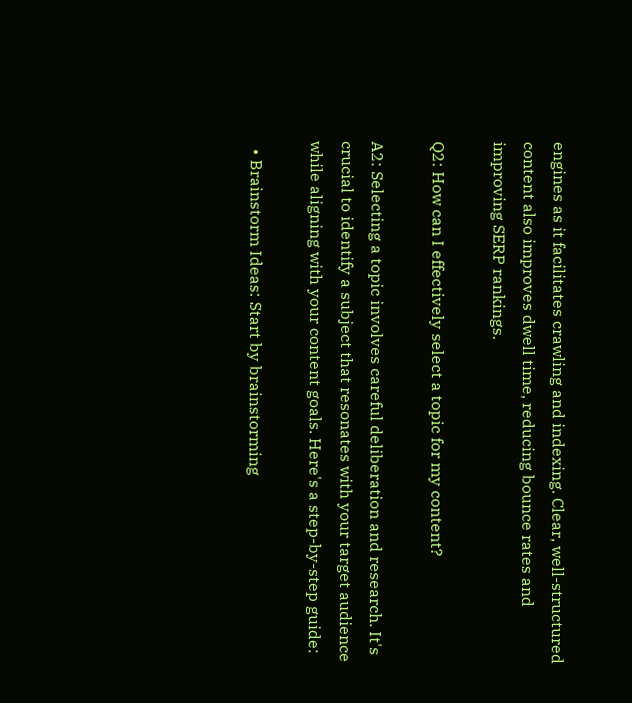engines as it facilitates crawling and indexing. Clear, well-structured content also improves dwell time, reducing bounce rates and improving SERP rankings.

Q2: How can I effectively select a topic for my content?

A2: Selecting a topic involves careful deliberation and research. It's crucial to identify a subject that resonates with your target audience while aligning with your content goals. Here's a step-by-step guide:

  • Brainstorm Ideas: Start by brainstorming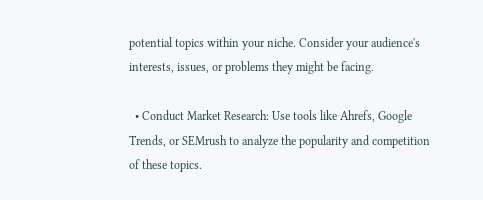potential topics within your niche. Consider your audience's interests, issues, or problems they might be facing.

  • Conduct Market Research: Use tools like Ahrefs, Google Trends, or SEMrush to analyze the popularity and competition of these topics.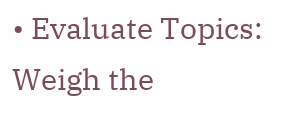• Evaluate Topics: Weigh the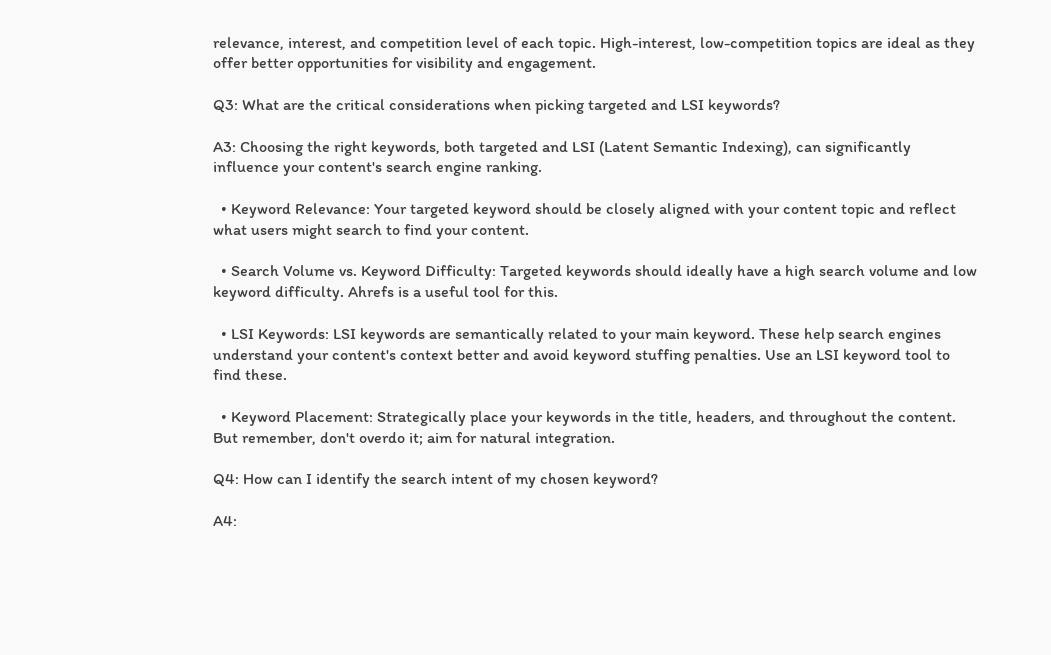relevance, interest, and competition level of each topic. High-interest, low-competition topics are ideal as they offer better opportunities for visibility and engagement.

Q3: What are the critical considerations when picking targeted and LSI keywords?

A3: Choosing the right keywords, both targeted and LSI (Latent Semantic Indexing), can significantly influence your content's search engine ranking.

  • Keyword Relevance: Your targeted keyword should be closely aligned with your content topic and reflect what users might search to find your content.

  • Search Volume vs. Keyword Difficulty: Targeted keywords should ideally have a high search volume and low keyword difficulty. Ahrefs is a useful tool for this.

  • LSI Keywords: LSI keywords are semantically related to your main keyword. These help search engines understand your content's context better and avoid keyword stuffing penalties. Use an LSI keyword tool to find these.

  • Keyword Placement: Strategically place your keywords in the title, headers, and throughout the content. But remember, don't overdo it; aim for natural integration.

Q4: How can I identify the search intent of my chosen keyword?

A4: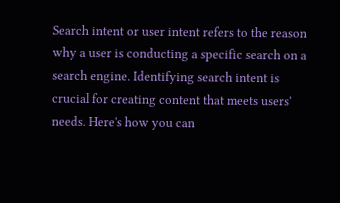Search intent or user intent refers to the reason why a user is conducting a specific search on a search engine. Identifying search intent is crucial for creating content that meets users' needs. Here's how you can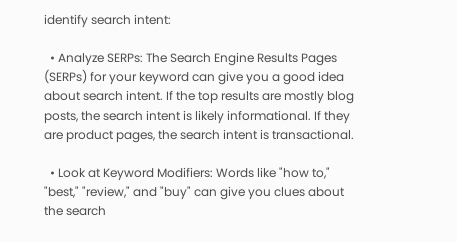identify search intent:

  • Analyze SERPs: The Search Engine Results Pages (SERPs) for your keyword can give you a good idea about search intent. If the top results are mostly blog posts, the search intent is likely informational. If they are product pages, the search intent is transactional.

  • Look at Keyword Modifiers: Words like "how to," "best," "review," and "buy" can give you clues about the search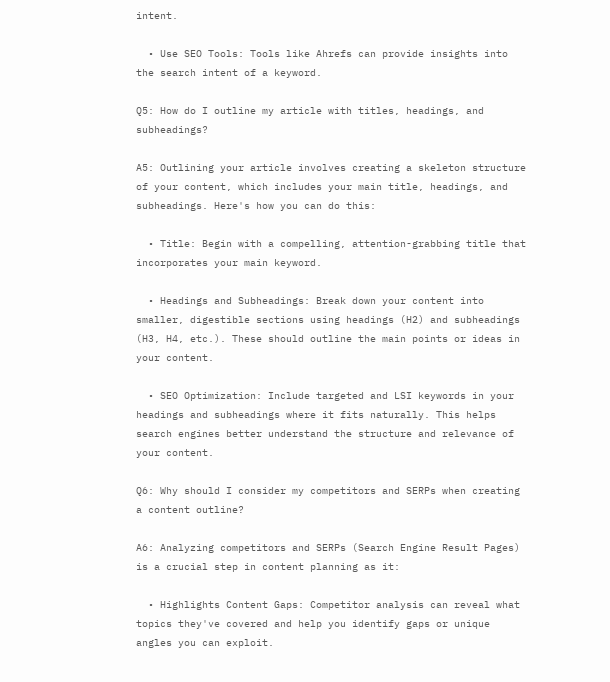intent.

  • Use SEO Tools: Tools like Ahrefs can provide insights into the search intent of a keyword.

Q5: How do I outline my article with titles, headings, and subheadings?

A5: Outlining your article involves creating a skeleton structure of your content, which includes your main title, headings, and subheadings. Here's how you can do this:

  • Title: Begin with a compelling, attention-grabbing title that incorporates your main keyword.

  • Headings and Subheadings: Break down your content into smaller, digestible sections using headings (H2) and subheadings (H3, H4, etc.). These should outline the main points or ideas in your content.

  • SEO Optimization: Include targeted and LSI keywords in your headings and subheadings where it fits naturally. This helps search engines better understand the structure and relevance of your content.

Q6: Why should I consider my competitors and SERPs when creating a content outline?

A6: Analyzing competitors and SERPs (Search Engine Result Pages) is a crucial step in content planning as it:

  • Highlights Content Gaps: Competitor analysis can reveal what topics they've covered and help you identify gaps or unique angles you can exploit.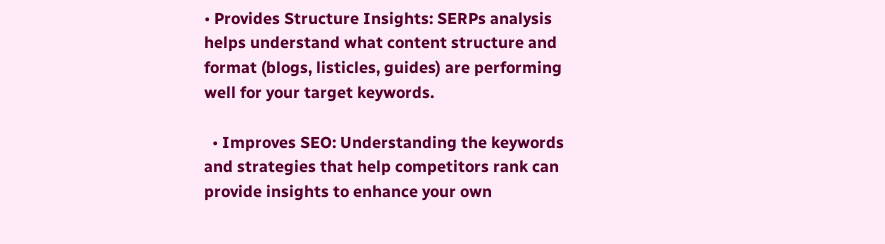• Provides Structure Insights: SERPs analysis helps understand what content structure and format (blogs, listicles, guides) are performing well for your target keywords.

  • Improves SEO: Understanding the keywords and strategies that help competitors rank can provide insights to enhance your own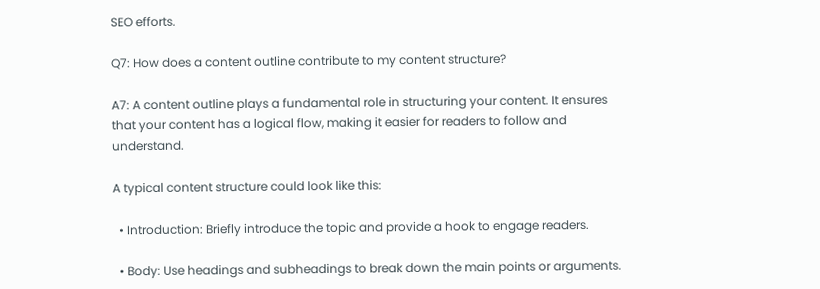SEO efforts.

Q7: How does a content outline contribute to my content structure?

A7: A content outline plays a fundamental role in structuring your content. It ensures that your content has a logical flow, making it easier for readers to follow and understand.

A typical content structure could look like this:

  • Introduction: Briefly introduce the topic and provide a hook to engage readers.

  • Body: Use headings and subheadings to break down the main points or arguments.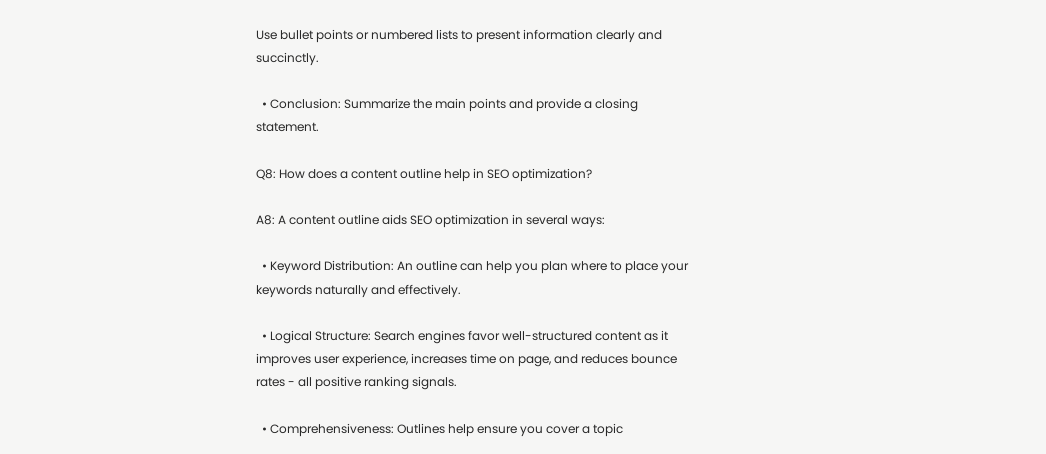Use bullet points or numbered lists to present information clearly and succinctly.

  • Conclusion: Summarize the main points and provide a closing statement.

Q8: How does a content outline help in SEO optimization?

A8: A content outline aids SEO optimization in several ways:

  • Keyword Distribution: An outline can help you plan where to place your keywords naturally and effectively.

  • Logical Structure: Search engines favor well-structured content as it improves user experience, increases time on page, and reduces bounce rates - all positive ranking signals.

  • Comprehensiveness: Outlines help ensure you cover a topic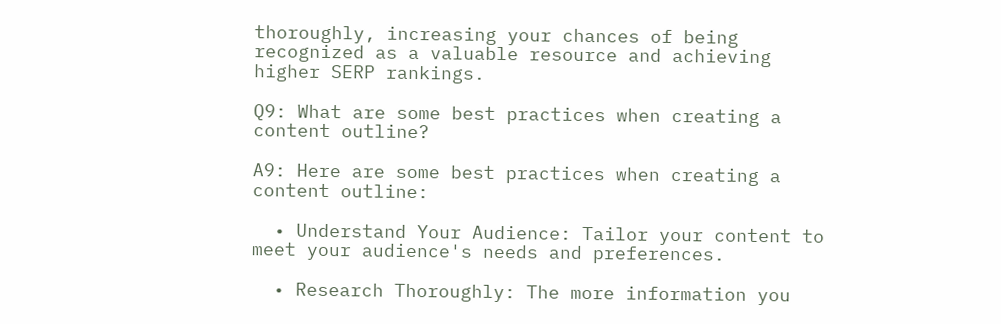thoroughly, increasing your chances of being recognized as a valuable resource and achieving higher SERP rankings.

Q9: What are some best practices when creating a content outline?

A9: Here are some best practices when creating a content outline:

  • Understand Your Audience: Tailor your content to meet your audience's needs and preferences.

  • Research Thoroughly: The more information you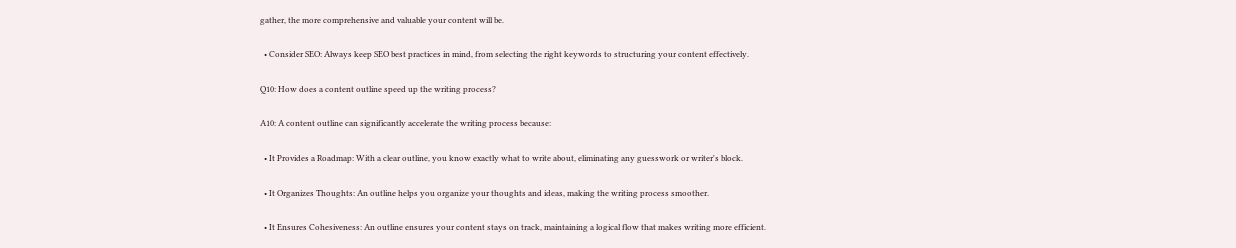gather, the more comprehensive and valuable your content will be.

  • Consider SEO: Always keep SEO best practices in mind, from selecting the right keywords to structuring your content effectively.

Q10: How does a content outline speed up the writing process?

A10: A content outline can significantly accelerate the writing process because:

  • It Provides a Roadmap: With a clear outline, you know exactly what to write about, eliminating any guesswork or writer's block.

  • It Organizes Thoughts: An outline helps you organize your thoughts and ideas, making the writing process smoother.

  • It Ensures Cohesiveness: An outline ensures your content stays on track, maintaining a logical flow that makes writing more efficient.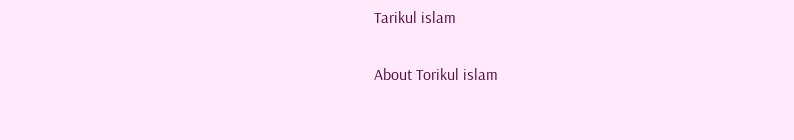Tarikul islam

About Torikul islam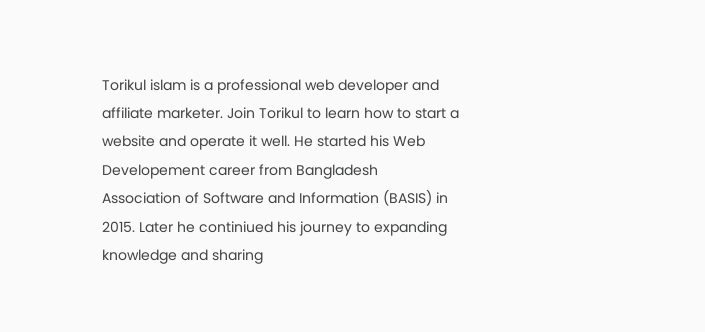Torikul islam is a professional web developer and affiliate marketer. Join Torikul to learn how to start a website and operate it well. He started his Web Developement career from Bangladesh Association of Software and Information (BASIS) in 2015. Later he continiued his journey to expanding knowledge and sharing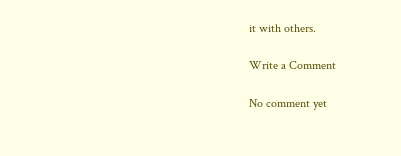it with others.

Write a Comment

No comment yet